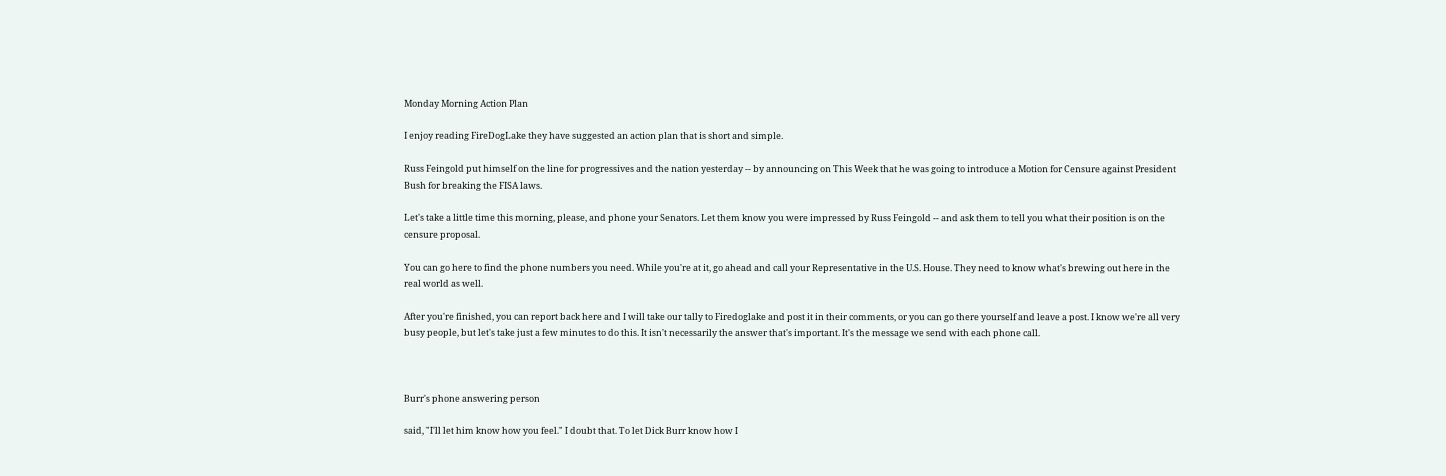Monday Morning Action Plan

I enjoy reading FireDogLake they have suggested an action plan that is short and simple.

Russ Feingold put himself on the line for progressives and the nation yesterday -- by announcing on This Week that he was going to introduce a Motion for Censure against President Bush for breaking the FISA laws.

Let's take a little time this morning, please, and phone your Senators. Let them know you were impressed by Russ Feingold -- and ask them to tell you what their position is on the censure proposal.

You can go here to find the phone numbers you need. While you're at it, go ahead and call your Representative in the U.S. House. They need to know what's brewing out here in the real world as well.

After you're finished, you can report back here and I will take our tally to Firedoglake and post it in their comments, or you can go there yourself and leave a post. I know we're all very busy people, but let's take just a few minutes to do this. It isn't necessarily the answer that's important. It's the message we send with each phone call.



Burr's phone answering person

said, "I'll let him know how you feel." I doubt that. To let Dick Burr know how I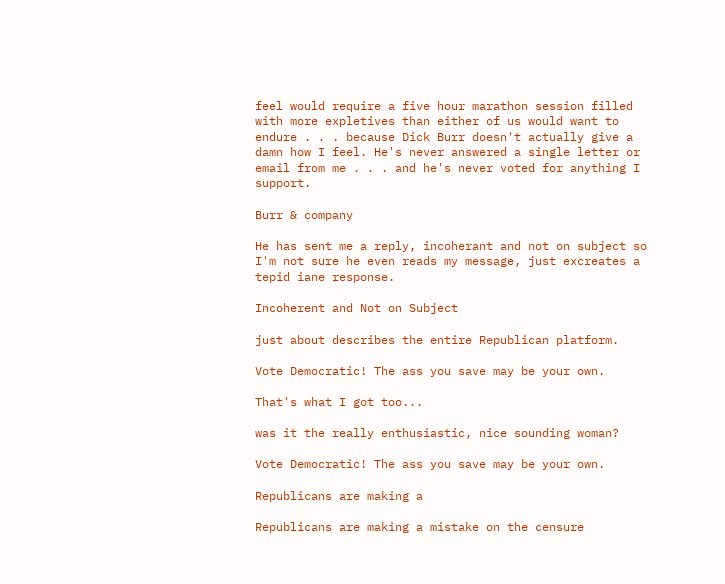feel would require a five hour marathon session filled with more expletives than either of us would want to endure . . . because Dick Burr doesn't actually give a damn how I feel. He's never answered a single letter or email from me . . . and he's never voted for anything I support.

Burr & company

He has sent me a reply, incoherant and not on subject so I'm not sure he even reads my message, just excreates a tepid iane response.

Incoherent and Not on Subject

just about describes the entire Republican platform.

Vote Democratic! The ass you save may be your own.

That's what I got too...

was it the really enthusiastic, nice sounding woman?

Vote Democratic! The ass you save may be your own.

Republicans are making a

Republicans are making a mistake on the censure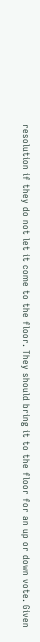resolution if they do not let it come to the floor. They should bring it to the floor for an up or down vote. Given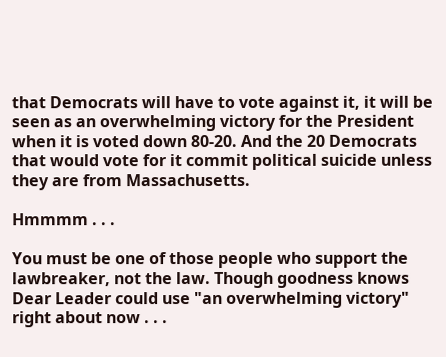that Democrats will have to vote against it, it will be seen as an overwhelming victory for the President when it is voted down 80-20. And the 20 Democrats that would vote for it commit political suicide unless they are from Massachusetts.

Hmmmm . . .

You must be one of those people who support the lawbreaker, not the law. Though goodness knows Dear Leader could use "an overwhelming victory" right about now . . .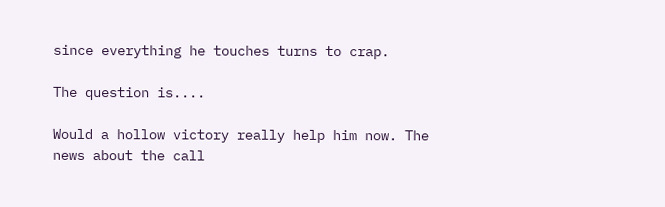since everything he touches turns to crap.

The question is....

Would a hollow victory really help him now. The news about the call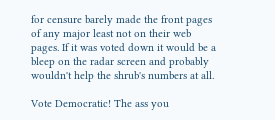for censure barely made the front pages of any major least not on their web pages. If it was voted down it would be a bleep on the radar screen and probably wouldn't help the shrub's numbers at all.

Vote Democratic! The ass you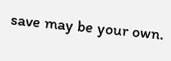save may be your own.